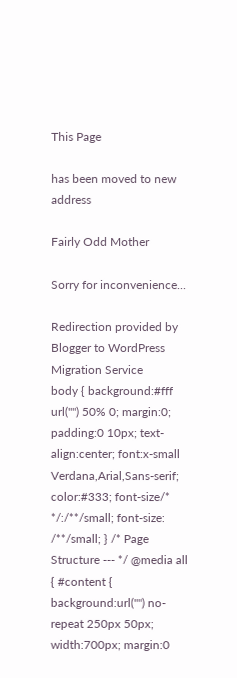This Page

has been moved to new address

Fairly Odd Mother

Sorry for inconvenience...

Redirection provided by Blogger to WordPress Migration Service
body { background:#fff url("") 50% 0; margin:0; padding:0 10px; text-align:center; font:x-small Verdana,Arial,Sans-serif; color:#333; font-size/* */:/**/small; font-size: /**/small; } /* Page Structure --- */ @media all { #content { background:url("") no-repeat 250px 50px; width:700px; margin:0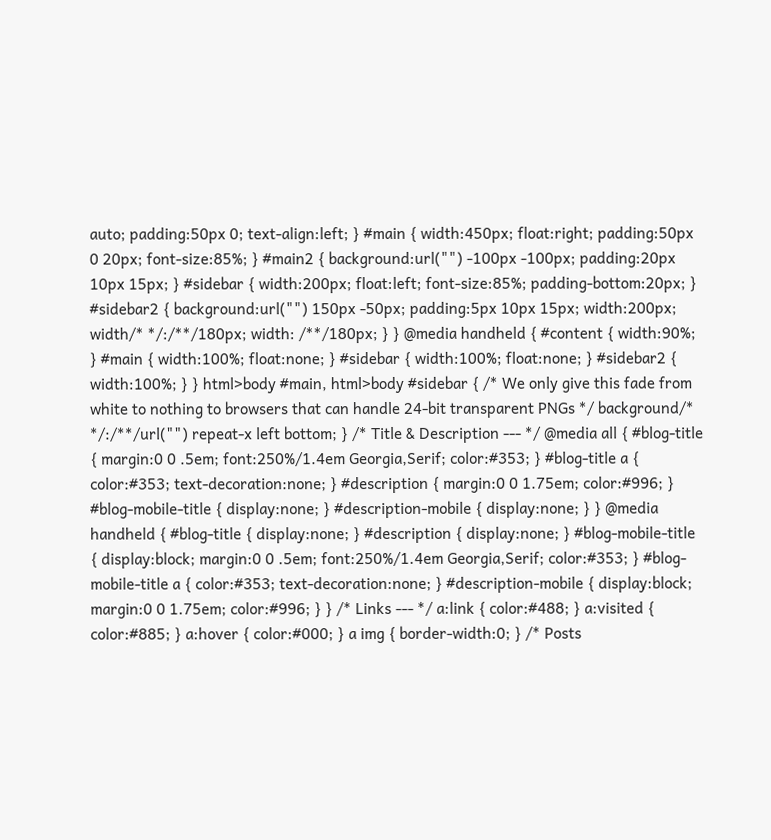auto; padding:50px 0; text-align:left; } #main { width:450px; float:right; padding:50px 0 20px; font-size:85%; } #main2 { background:url("") -100px -100px; padding:20px 10px 15px; } #sidebar { width:200px; float:left; font-size:85%; padding-bottom:20px; } #sidebar2 { background:url("") 150px -50px; padding:5px 10px 15px; width:200px; width/* */:/**/180px; width: /**/180px; } } @media handheld { #content { width:90%; } #main { width:100%; float:none; } #sidebar { width:100%; float:none; } #sidebar2 { width:100%; } } html>body #main, html>body #sidebar { /* We only give this fade from white to nothing to browsers that can handle 24-bit transparent PNGs */ background/* */:/**/url("") repeat-x left bottom; } /* Title & Description --- */ @media all { #blog-title { margin:0 0 .5em; font:250%/1.4em Georgia,Serif; color:#353; } #blog-title a { color:#353; text-decoration:none; } #description { margin:0 0 1.75em; color:#996; } #blog-mobile-title { display:none; } #description-mobile { display:none; } } @media handheld { #blog-title { display:none; } #description { display:none; } #blog-mobile-title { display:block; margin:0 0 .5em; font:250%/1.4em Georgia,Serif; color:#353; } #blog-mobile-title a { color:#353; text-decoration:none; } #description-mobile { display:block; margin:0 0 1.75em; color:#996; } } /* Links --- */ a:link { color:#488; } a:visited { color:#885; } a:hover { color:#000; } a img { border-width:0; } /* Posts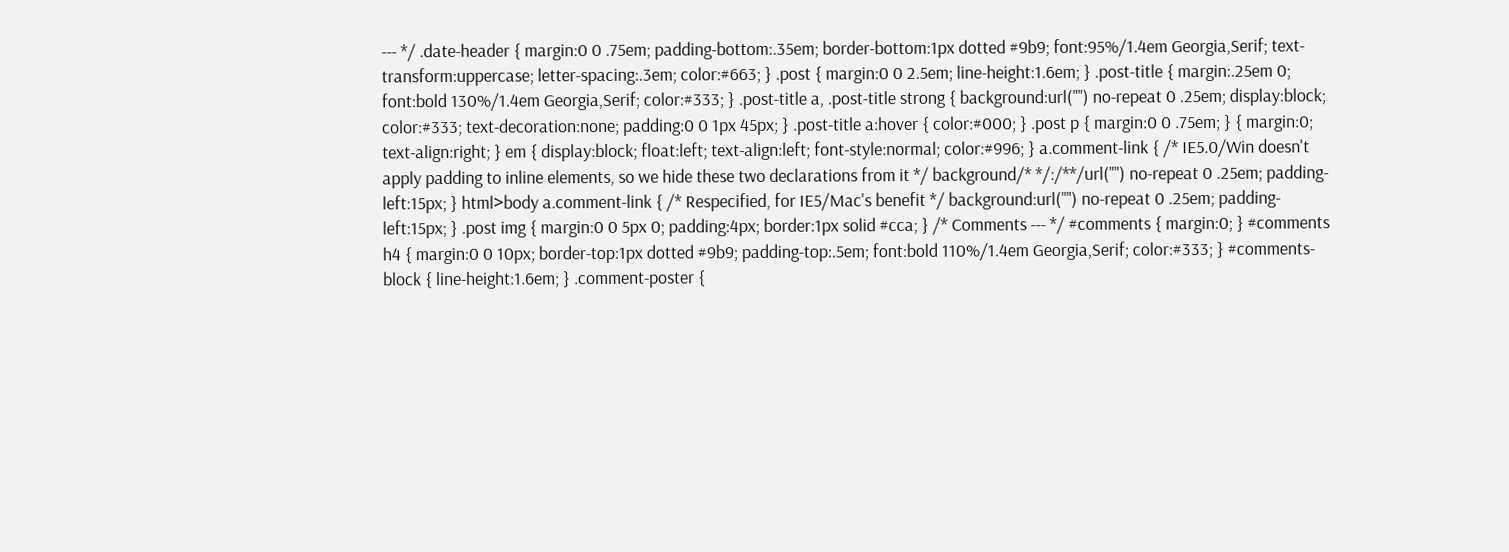--- */ .date-header { margin:0 0 .75em; padding-bottom:.35em; border-bottom:1px dotted #9b9; font:95%/1.4em Georgia,Serif; text-transform:uppercase; letter-spacing:.3em; color:#663; } .post { margin:0 0 2.5em; line-height:1.6em; } .post-title { margin:.25em 0; font:bold 130%/1.4em Georgia,Serif; color:#333; } .post-title a, .post-title strong { background:url("") no-repeat 0 .25em; display:block; color:#333; text-decoration:none; padding:0 0 1px 45px; } .post-title a:hover { color:#000; } .post p { margin:0 0 .75em; } { margin:0; text-align:right; } em { display:block; float:left; text-align:left; font-style:normal; color:#996; } a.comment-link { /* IE5.0/Win doesn't apply padding to inline elements, so we hide these two declarations from it */ background/* */:/**/url("") no-repeat 0 .25em; padding-left:15px; } html>body a.comment-link { /* Respecified, for IE5/Mac's benefit */ background:url("") no-repeat 0 .25em; padding-left:15px; } .post img { margin:0 0 5px 0; padding:4px; border:1px solid #cca; } /* Comments --- */ #comments { margin:0; } #comments h4 { margin:0 0 10px; border-top:1px dotted #9b9; padding-top:.5em; font:bold 110%/1.4em Georgia,Serif; color:#333; } #comments-block { line-height:1.6em; } .comment-poster {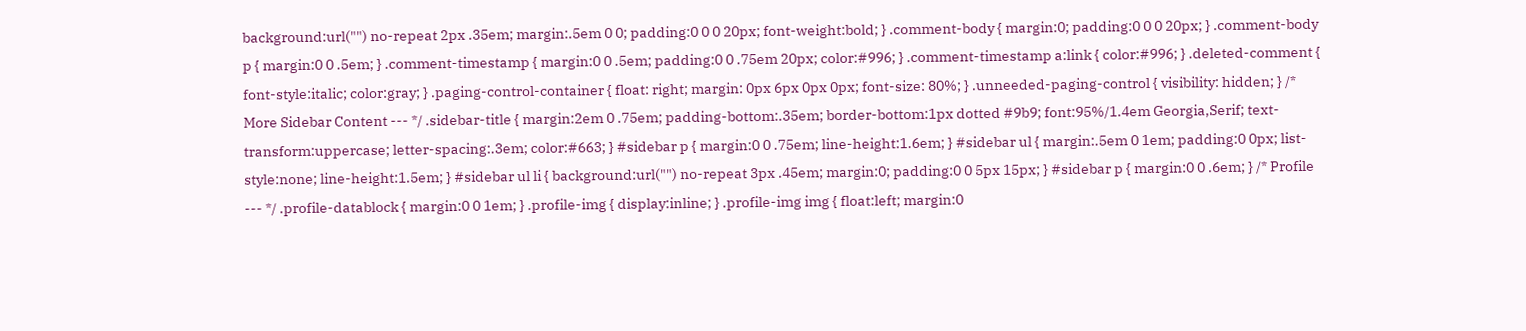background:url("") no-repeat 2px .35em; margin:.5em 0 0; padding:0 0 0 20px; font-weight:bold; } .comment-body { margin:0; padding:0 0 0 20px; } .comment-body p { margin:0 0 .5em; } .comment-timestamp { margin:0 0 .5em; padding:0 0 .75em 20px; color:#996; } .comment-timestamp a:link { color:#996; } .deleted-comment { font-style:italic; color:gray; } .paging-control-container { float: right; margin: 0px 6px 0px 0px; font-size: 80%; } .unneeded-paging-control { visibility: hidden; } /* More Sidebar Content --- */ .sidebar-title { margin:2em 0 .75em; padding-bottom:.35em; border-bottom:1px dotted #9b9; font:95%/1.4em Georgia,Serif; text-transform:uppercase; letter-spacing:.3em; color:#663; } #sidebar p { margin:0 0 .75em; line-height:1.6em; } #sidebar ul { margin:.5em 0 1em; padding:0 0px; list-style:none; line-height:1.5em; } #sidebar ul li { background:url("") no-repeat 3px .45em; margin:0; padding:0 0 5px 15px; } #sidebar p { margin:0 0 .6em; } /* Profile --- */ .profile-datablock { margin:0 0 1em; } .profile-img { display:inline; } .profile-img img { float:left; margin:0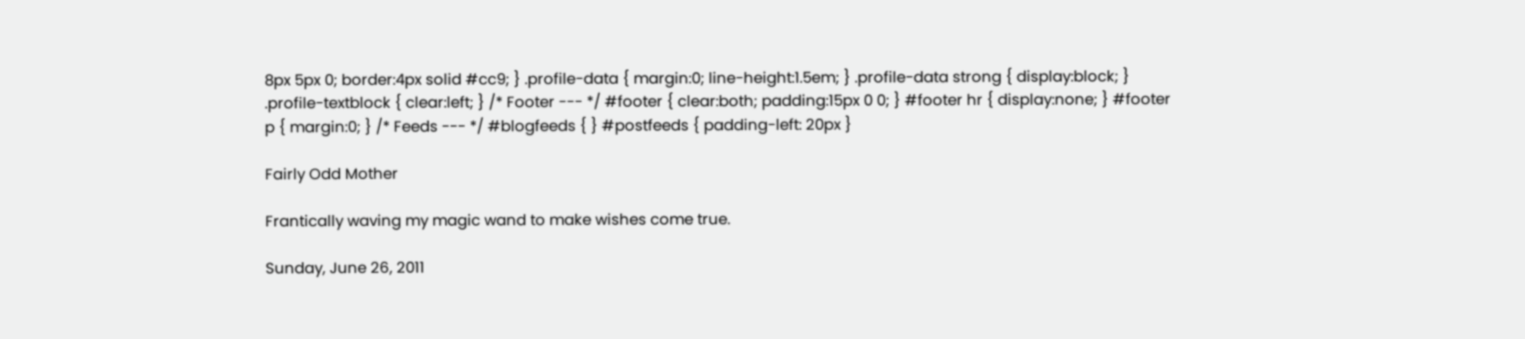8px 5px 0; border:4px solid #cc9; } .profile-data { margin:0; line-height:1.5em; } .profile-data strong { display:block; } .profile-textblock { clear:left; } /* Footer --- */ #footer { clear:both; padding:15px 0 0; } #footer hr { display:none; } #footer p { margin:0; } /* Feeds --- */ #blogfeeds { } #postfeeds { padding-left: 20px }

Fairly Odd Mother

Frantically waving my magic wand to make wishes come true.

Sunday, June 26, 2011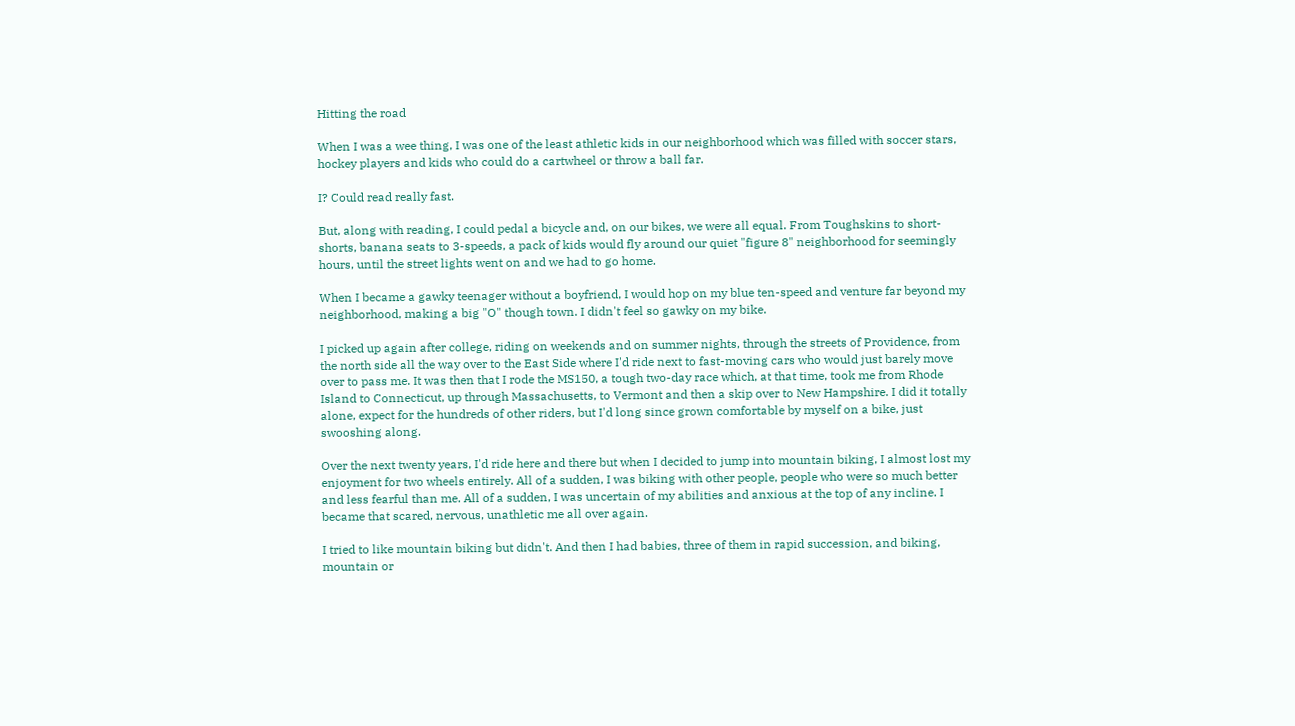Hitting the road

When I was a wee thing, I was one of the least athletic kids in our neighborhood which was filled with soccer stars, hockey players and kids who could do a cartwheel or throw a ball far.

I? Could read really fast.

But, along with reading, I could pedal a bicycle and, on our bikes, we were all equal. From Toughskins to short-shorts, banana seats to 3-speeds, a pack of kids would fly around our quiet "figure 8" neighborhood for seemingly hours, until the street lights went on and we had to go home.

When I became a gawky teenager without a boyfriend, I would hop on my blue ten-speed and venture far beyond my neighborhood, making a big "O" though town. I didn't feel so gawky on my bike.

I picked up again after college, riding on weekends and on summer nights, through the streets of Providence, from the north side all the way over to the East Side where I'd ride next to fast-moving cars who would just barely move over to pass me. It was then that I rode the MS150, a tough two-day race which, at that time, took me from Rhode Island to Connecticut, up through Massachusetts, to Vermont and then a skip over to New Hampshire. I did it totally alone, expect for the hundreds of other riders, but I'd long since grown comfortable by myself on a bike, just swooshing along.

Over the next twenty years, I'd ride here and there but when I decided to jump into mountain biking, I almost lost my enjoyment for two wheels entirely. All of a sudden, I was biking with other people, people who were so much better and less fearful than me. All of a sudden, I was uncertain of my abilities and anxious at the top of any incline. I became that scared, nervous, unathletic me all over again.

I tried to like mountain biking but didn't. And then I had babies, three of them in rapid succession, and biking, mountain or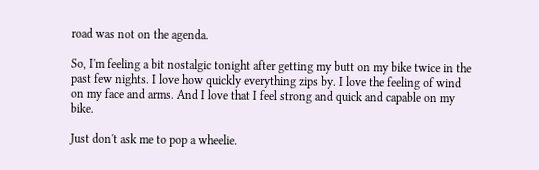road was not on the agenda.

So, I'm feeling a bit nostalgic tonight after getting my butt on my bike twice in the past few nights. I love how quickly everything zips by. I love the feeling of wind on my face and arms. And I love that I feel strong and quick and capable on my bike.

Just don't ask me to pop a wheelie.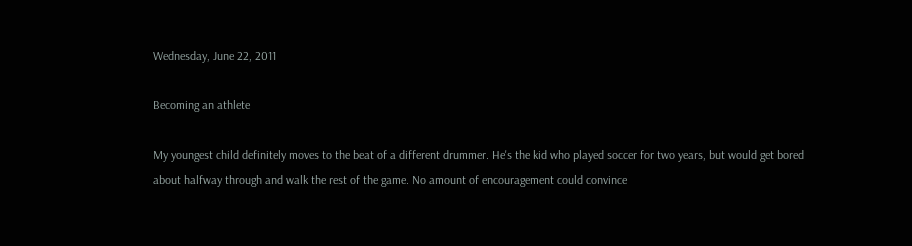Wednesday, June 22, 2011

Becoming an athlete

My youngest child definitely moves to the beat of a different drummer. He's the kid who played soccer for two years, but would get bored about halfway through and walk the rest of the game. No amount of encouragement could convince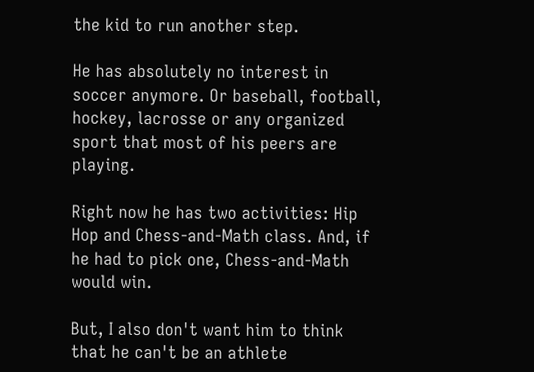the kid to run another step.

He has absolutely no interest in soccer anymore. Or baseball, football, hockey, lacrosse or any organized sport that most of his peers are playing.

Right now he has two activities: Hip Hop and Chess-and-Math class. And, if he had to pick one, Chess-and-Math would win.

But, I also don't want him to think that he can't be an athlete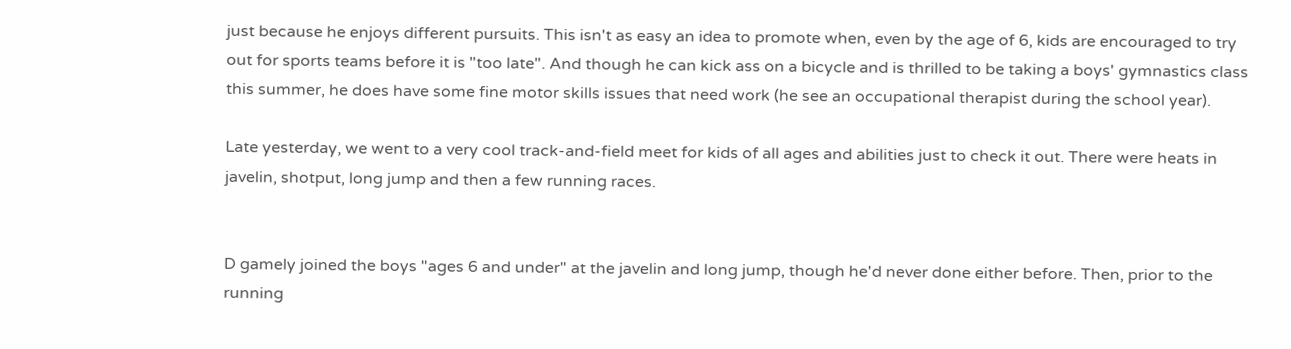just because he enjoys different pursuits. This isn't as easy an idea to promote when, even by the age of 6, kids are encouraged to try out for sports teams before it is "too late". And though he can kick ass on a bicycle and is thrilled to be taking a boys' gymnastics class this summer, he does have some fine motor skills issues that need work (he see an occupational therapist during the school year).

Late yesterday, we went to a very cool track-and-field meet for kids of all ages and abilities just to check it out. There were heats in javelin, shotput, long jump and then a few running races.


D gamely joined the boys "ages 6 and under" at the javelin and long jump, though he'd never done either before. Then, prior to the running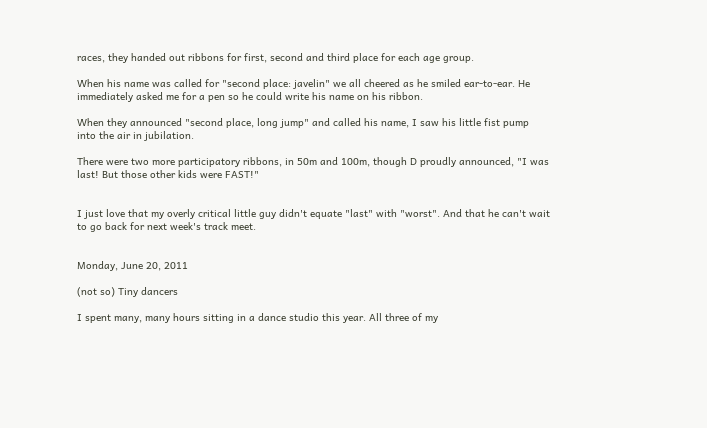races, they handed out ribbons for first, second and third place for each age group.

When his name was called for "second place: javelin" we all cheered as he smiled ear-to-ear. He immediately asked me for a pen so he could write his name on his ribbon.

When they announced "second place, long jump" and called his name, I saw his little fist pump into the air in jubilation.

There were two more participatory ribbons, in 50m and 100m, though D proudly announced, "I was last! But those other kids were FAST!"


I just love that my overly critical little guy didn't equate "last" with "worst". And that he can't wait to go back for next week's track meet.


Monday, June 20, 2011

(not so) Tiny dancers

I spent many, many hours sitting in a dance studio this year. All three of my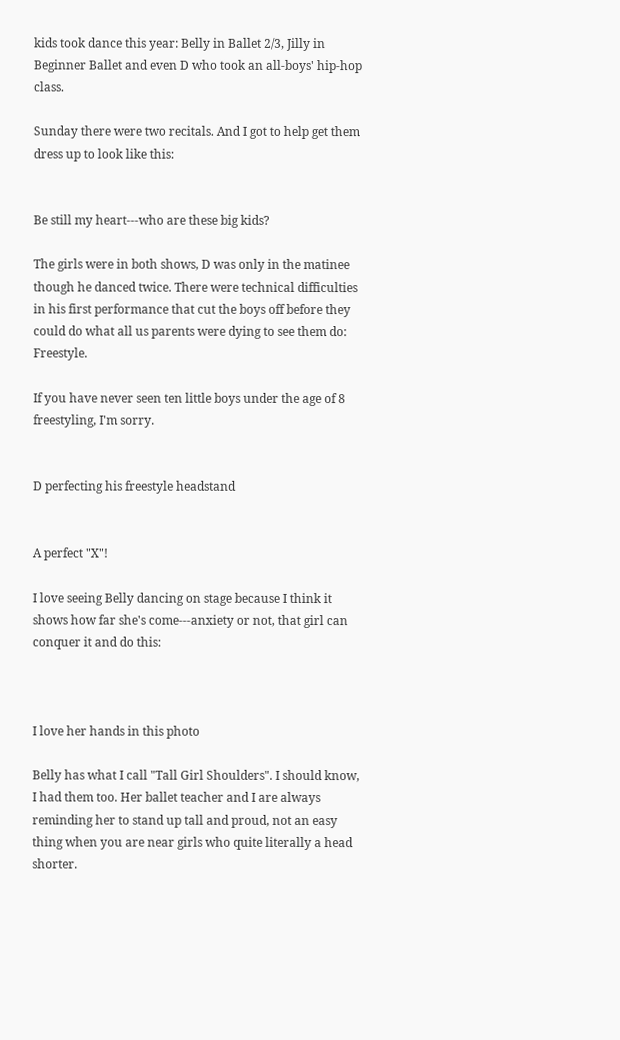kids took dance this year: Belly in Ballet 2/3, Jilly in Beginner Ballet and even D who took an all-boys' hip-hop class.

Sunday there were two recitals. And I got to help get them dress up to look like this:


Be still my heart---who are these big kids?

The girls were in both shows, D was only in the matinee though he danced twice. There were technical difficulties in his first performance that cut the boys off before they could do what all us parents were dying to see them do: Freestyle.

If you have never seen ten little boys under the age of 8 freestyling, I'm sorry.


D perfecting his freestyle headstand


A perfect "X"!

I love seeing Belly dancing on stage because I think it shows how far she's come---anxiety or not, that girl can conquer it and do this:



I love her hands in this photo

Belly has what I call "Tall Girl Shoulders". I should know, I had them too. Her ballet teacher and I are always reminding her to stand up tall and proud, not an easy thing when you are near girls who quite literally a head shorter.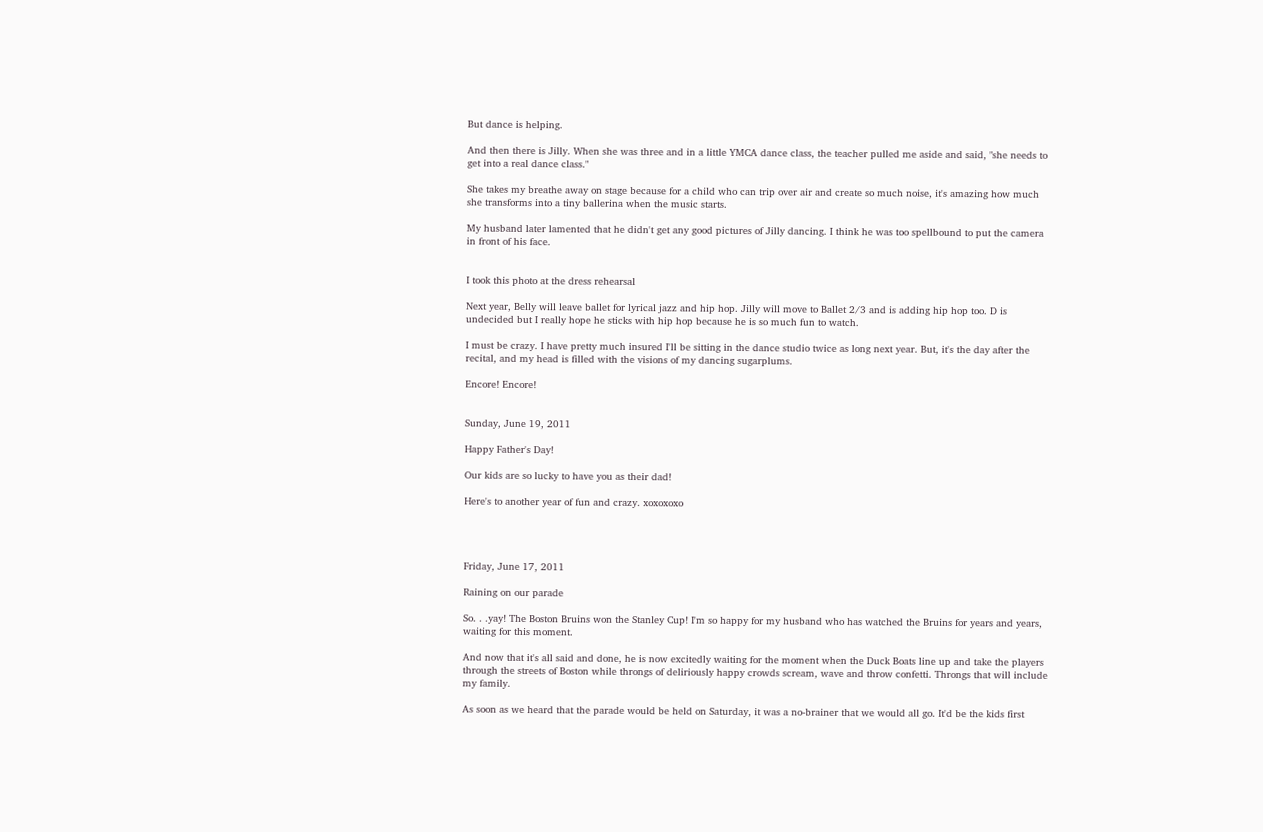But dance is helping.

And then there is Jilly. When she was three and in a little YMCA dance class, the teacher pulled me aside and said, "she needs to get into a real dance class."

She takes my breathe away on stage because for a child who can trip over air and create so much noise, it's amazing how much she transforms into a tiny ballerina when the music starts.

My husband later lamented that he didn't get any good pictures of Jilly dancing. I think he was too spellbound to put the camera in front of his face.


I took this photo at the dress rehearsal

Next year, Belly will leave ballet for lyrical jazz and hip hop. Jilly will move to Ballet 2/3 and is adding hip hop too. D is undecided but I really hope he sticks with hip hop because he is so much fun to watch.

I must be crazy. I have pretty much insured I'll be sitting in the dance studio twice as long next year. But, it's the day after the recital, and my head is filled with the visions of my dancing sugarplums.

Encore! Encore!


Sunday, June 19, 2011

Happy Father's Day!

Our kids are so lucky to have you as their dad!

Here's to another year of fun and crazy. xoxoxoxo




Friday, June 17, 2011

Raining on our parade

So. . .yay! The Boston Bruins won the Stanley Cup! I'm so happy for my husband who has watched the Bruins for years and years, waiting for this moment.

And now that it's all said and done, he is now excitedly waiting for the moment when the Duck Boats line up and take the players through the streets of Boston while throngs of deliriously happy crowds scream, wave and throw confetti. Throngs that will include my family.

As soon as we heard that the parade would be held on Saturday, it was a no-brainer that we would all go. It'd be the kids first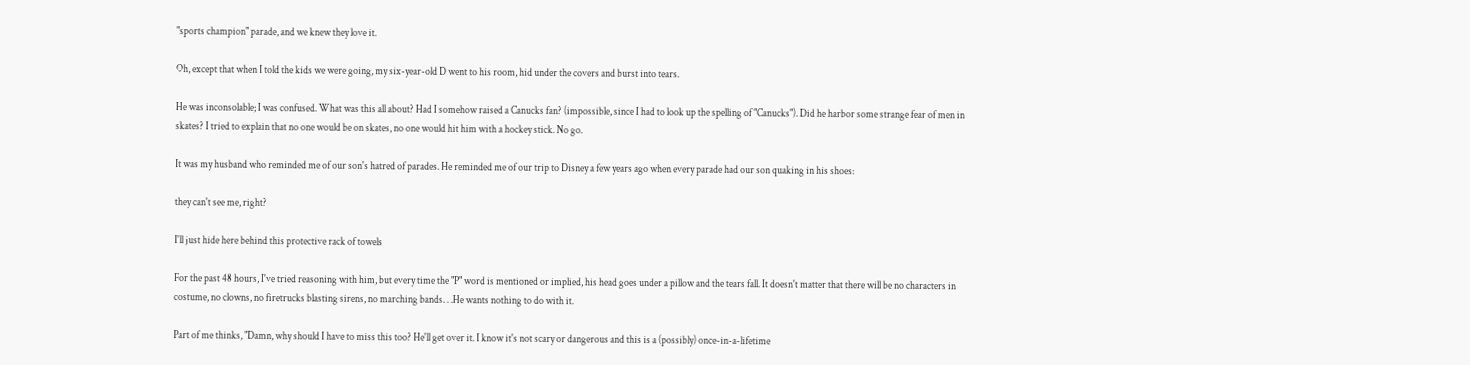"sports champion" parade, and we knew they love it.

Oh, except that when I told the kids we were going, my six-year-old D went to his room, hid under the covers and burst into tears.

He was inconsolable; I was confused. What was this all about? Had I somehow raised a Canucks fan? (impossible, since I had to look up the spelling of "Canucks"). Did he harbor some strange fear of men in skates? I tried to explain that no one would be on skates, no one would hit him with a hockey stick. No go.

It was my husband who reminded me of our son's hatred of parades. He reminded me of our trip to Disney a few years ago when every parade had our son quaking in his shoes:

they can't see me, right?

I'll just hide here behind this protective rack of towels

For the past 48 hours, I've tried reasoning with him, but every time the "P" word is mentioned or implied, his head goes under a pillow and the tears fall. It doesn't matter that there will be no characters in costume, no clowns, no firetrucks blasting sirens, no marching bands. . .He wants nothing to do with it.

Part of me thinks, "Damn, why should I have to miss this too? He'll get over it. I know it's not scary or dangerous and this is a (possibly) once-in-a-lifetime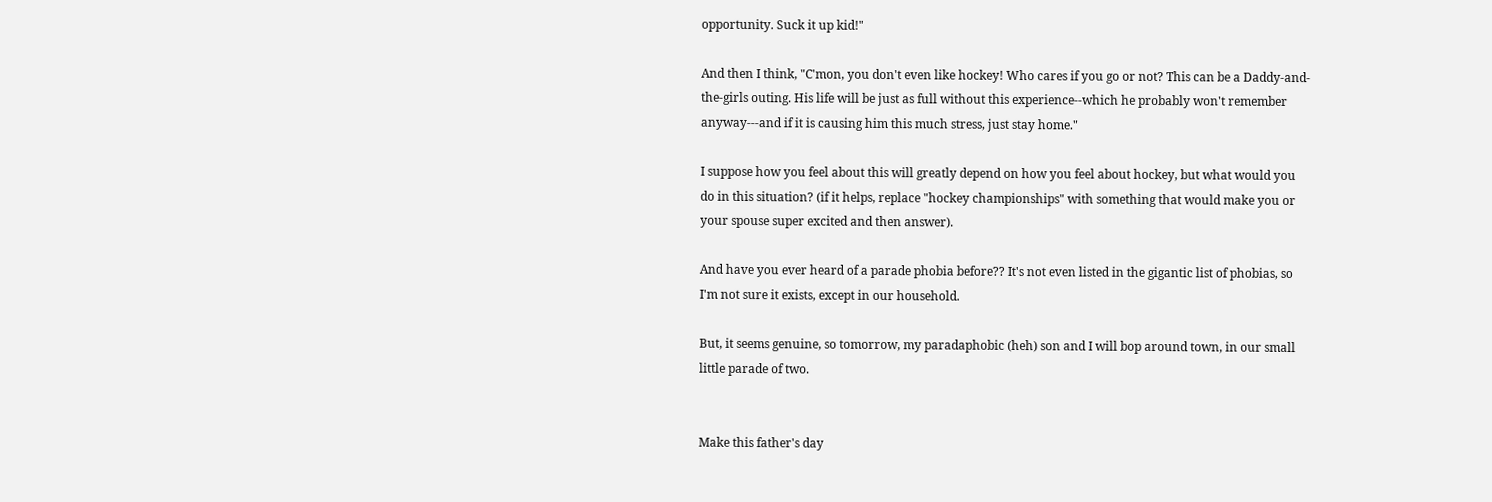opportunity. Suck it up kid!"

And then I think, "C'mon, you don't even like hockey! Who cares if you go or not? This can be a Daddy-and-the-girls outing. His life will be just as full without this experience--which he probably won't remember anyway---and if it is causing him this much stress, just stay home."

I suppose how you feel about this will greatly depend on how you feel about hockey, but what would you do in this situation? (if it helps, replace "hockey championships" with something that would make you or your spouse super excited and then answer).

And have you ever heard of a parade phobia before?? It's not even listed in the gigantic list of phobias, so I'm not sure it exists, except in our household.

But, it seems genuine, so tomorrow, my paradaphobic (heh) son and I will bop around town, in our small little parade of two.


Make this father's day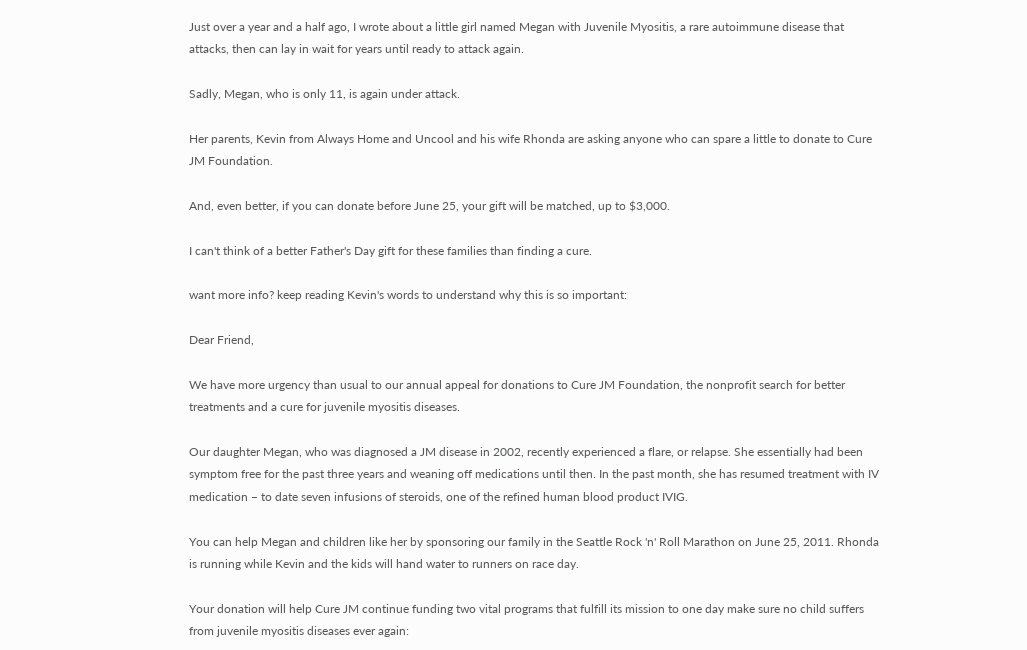Just over a year and a half ago, I wrote about a little girl named Megan with Juvenile Myositis, a rare autoimmune disease that attacks, then can lay in wait for years until ready to attack again.

Sadly, Megan, who is only 11, is again under attack.

Her parents, Kevin from Always Home and Uncool and his wife Rhonda are asking anyone who can spare a little to donate to Cure JM Foundation.

And, even better, if you can donate before June 25, your gift will be matched, up to $3,000.

I can't think of a better Father's Day gift for these families than finding a cure.

want more info? keep reading Kevin's words to understand why this is so important:

Dear Friend,

We have more urgency than usual to our annual appeal for donations to Cure JM Foundation, the nonprofit search for better treatments and a cure for juvenile myositis diseases.

Our daughter Megan, who was diagnosed a JM disease in 2002, recently experienced a flare, or relapse. She essentially had been symptom free for the past three years and weaning off medications until then. In the past month, she has resumed treatment with IV medication – to date seven infusions of steroids, one of the refined human blood product IVIG.

You can help Megan and children like her by sponsoring our family in the Seattle Rock 'n' Roll Marathon on June 25, 2011. Rhonda is running while Kevin and the kids will hand water to runners on race day.

Your donation will help Cure JM continue funding two vital programs that fulfill its mission to one day make sure no child suffers from juvenile myositis diseases ever again: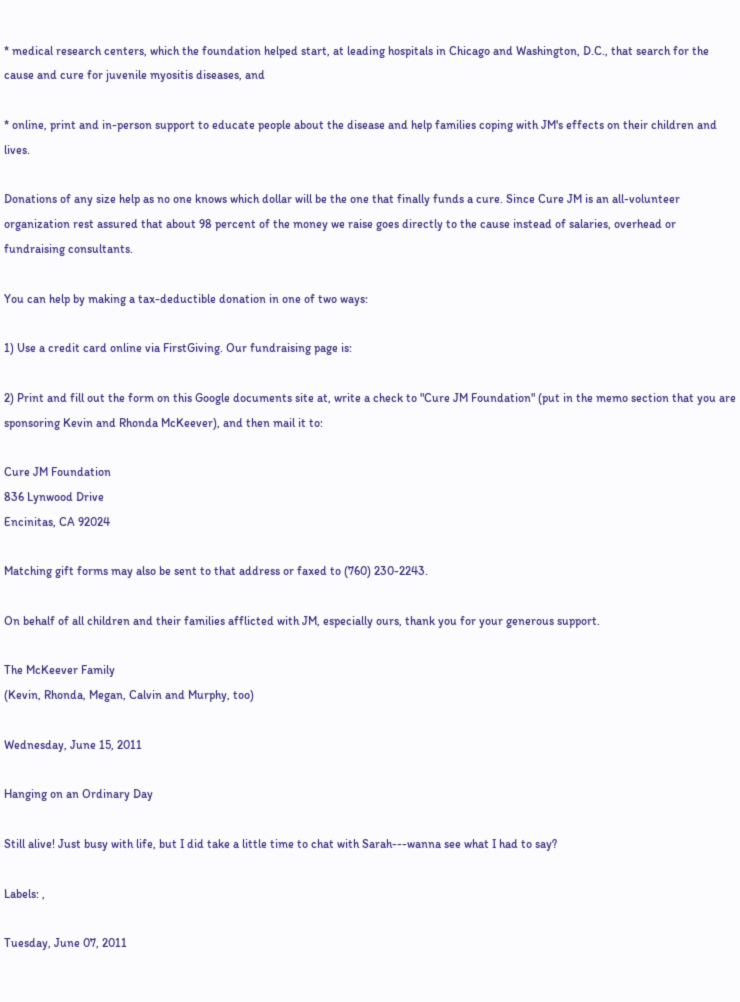* medical research centers, which the foundation helped start, at leading hospitals in Chicago and Washington, D.C., that search for the cause and cure for juvenile myositis diseases, and

* online, print and in-person support to educate people about the disease and help families coping with JM's effects on their children and lives.

Donations of any size help as no one knows which dollar will be the one that finally funds a cure. Since Cure JM is an all-volunteer organization rest assured that about 98 percent of the money we raise goes directly to the cause instead of salaries, overhead or fundraising consultants.

You can help by making a tax-deductible donation in one of two ways:

1) Use a credit card online via FirstGiving. Our fundraising page is:

2) Print and fill out the form on this Google documents site at, write a check to "Cure JM Foundation" (put in the memo section that you are sponsoring Kevin and Rhonda McKeever), and then mail it to:

Cure JM Foundation
836 Lynwood Drive
Encinitas, CA 92024

Matching gift forms may also be sent to that address or faxed to (760) 230-2243.

On behalf of all children and their families afflicted with JM, especially ours, thank you for your generous support.

The McKeever Family
(Kevin, Rhonda, Megan, Calvin and Murphy, too)

Wednesday, June 15, 2011

Hanging on an Ordinary Day

Still alive! Just busy with life, but I did take a little time to chat with Sarah---wanna see what I had to say?

Labels: ,

Tuesday, June 07, 2011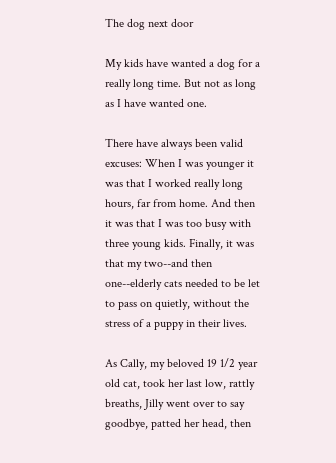The dog next door

My kids have wanted a dog for a really long time. But not as long as I have wanted one.

There have always been valid excuses: When I was younger it was that I worked really long hours, far from home. And then it was that I was too busy with three young kids. Finally, it was that my two--and then one--elderly cats needed to be let to pass on quietly, without the stress of a puppy in their lives.

As Cally, my beloved 19 1/2 year old cat, took her last low, rattly breaths, Jilly went over to say goodbye, patted her head, then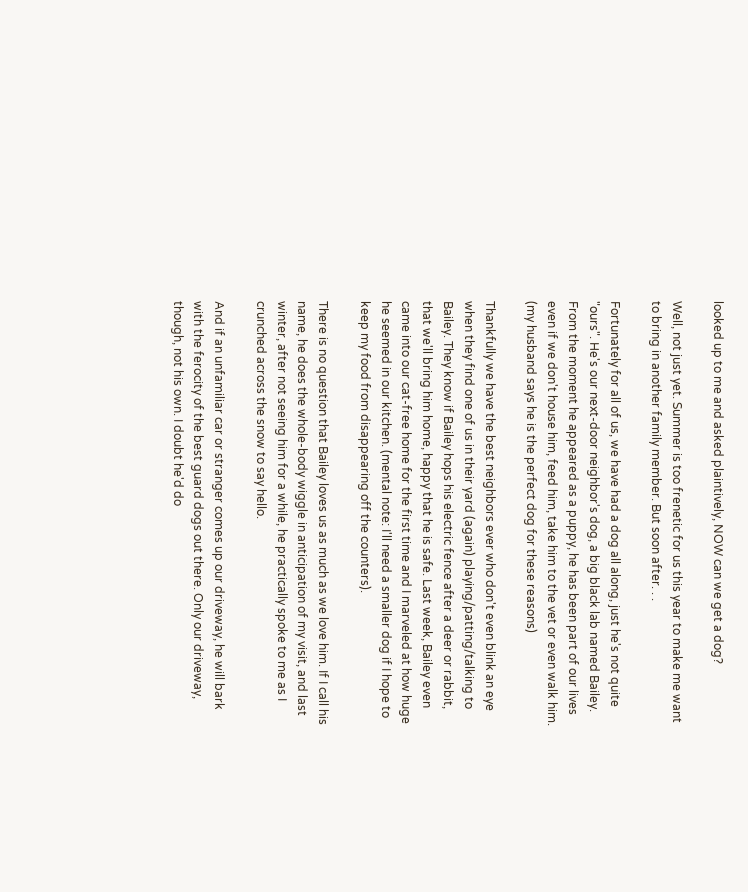looked up to me and asked plaintively, NOW can we get a dog?

Well, not just yet. Summer is too frenetic for us this year to make me want to bring in another family member. But soon after. . .

Fortunately for all of us, we have had a dog all along, just he's not quite "ours". He's our next-door neighbor's dog, a big black lab named Bailey. From the moment he appeared as a puppy, he has been part of our lives even if we don't house him, feed him, take him to the vet or even walk him. (my husband says he is the perfect dog for these reasons)

Thankfully we have the best neighbors ever who don't even blink an eye when they find one of us in their yard (again) playing/patting/talking to Bailey. They know if Bailey hops his electric fence after a deer or rabbit, that we'll bring him home, happy that he is safe. Last week, Bailey even came into our cat-free home for the first time and I marveled at how huge he seemed in our kitchen. (mental note: I'll need a smaller dog if I hope to keep my food from disappearing off the counters).

There is no question that Bailey loves us as much as we love him. If I call his name, he does the whole-body wiggle in anticipation of my visit, and last winter, after not seeing him for a while, he practically spoke to me as I crunched across the snow to say hello.

And if an unfamiliar car or stranger comes up our driveway, he will bark with the ferocity of the best guard dogs out there. Only our driveway, though, not his own. I doubt he'd do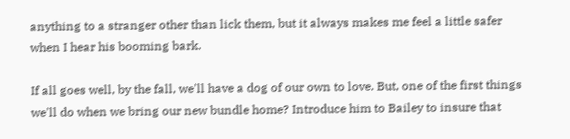anything to a stranger other than lick them, but it always makes me feel a little safer when I hear his booming bark.

If all goes well, by the fall, we'll have a dog of our own to love. But, one of the first things we'll do when we bring our new bundle home? Introduce him to Bailey to insure that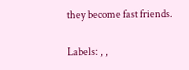they become fast friends.

Labels: , ,